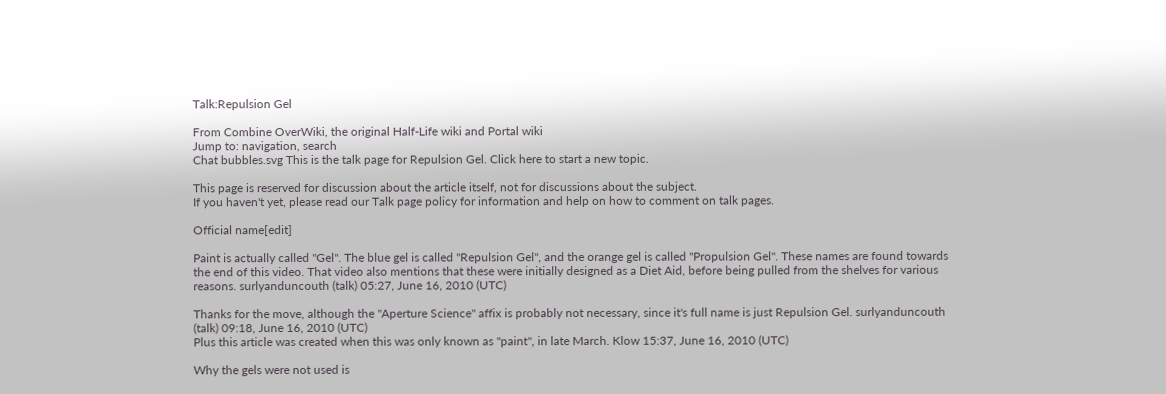Talk:Repulsion Gel

From Combine OverWiki, the original Half-Life wiki and Portal wiki
Jump to: navigation, search
Chat bubbles.svg This is the talk page for Repulsion Gel. Click here to start a new topic.

This page is reserved for discussion about the article itself, not for discussions about the subject.
If you haven't yet, please read our Talk page policy for information and help on how to comment on talk pages.

Official name[edit]

Paint is actually called "Gel". The blue gel is called "Repulsion Gel", and the orange gel is called "Propulsion Gel". These names are found towards the end of this video. That video also mentions that these were initially designed as a Diet Aid, before being pulled from the shelves for various reasons. surlyanduncouth (talk) 05:27, June 16, 2010 (UTC)

Thanks for the move, although the "Aperture Science" affix is probably not necessary, since it's full name is just Repulsion Gel. surlyanduncouth (talk) 09:18, June 16, 2010 (UTC)
Plus this article was created when this was only known as "paint", in late March. Klow 15:37, June 16, 2010 (UTC)

Why the gels were not used is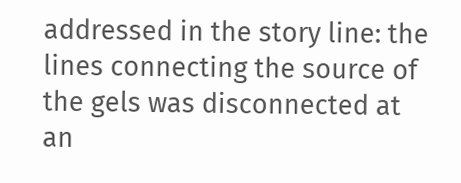addressed in the story line: the lines connecting the source of the gels was disconnected at an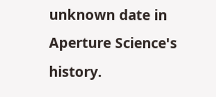unknown date in Aperture Science's history.